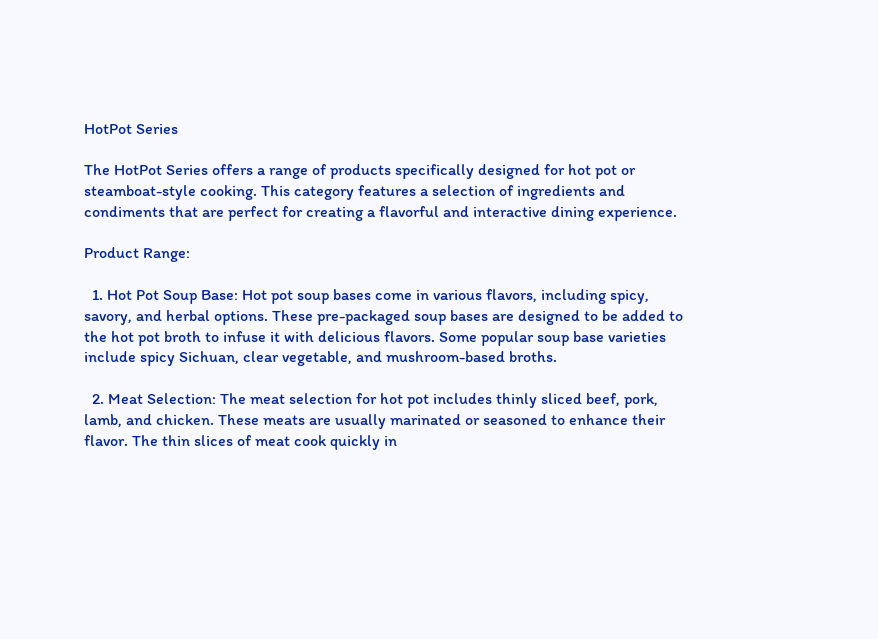HotPot Series

The HotPot Series offers a range of products specifically designed for hot pot or steamboat-style cooking. This category features a selection of ingredients and condiments that are perfect for creating a flavorful and interactive dining experience.

Product Range:

  1. Hot Pot Soup Base: Hot pot soup bases come in various flavors, including spicy, savory, and herbal options. These pre-packaged soup bases are designed to be added to the hot pot broth to infuse it with delicious flavors. Some popular soup base varieties include spicy Sichuan, clear vegetable, and mushroom-based broths.

  2. Meat Selection: The meat selection for hot pot includes thinly sliced beef, pork, lamb, and chicken. These meats are usually marinated or seasoned to enhance their flavor. The thin slices of meat cook quickly in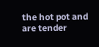the hot pot and are tender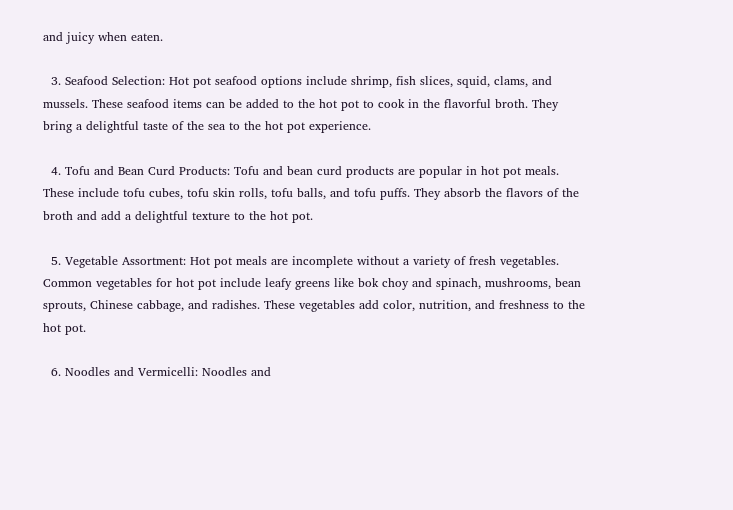and juicy when eaten.

  3. Seafood Selection: Hot pot seafood options include shrimp, fish slices, squid, clams, and mussels. These seafood items can be added to the hot pot to cook in the flavorful broth. They bring a delightful taste of the sea to the hot pot experience.

  4. Tofu and Bean Curd Products: Tofu and bean curd products are popular in hot pot meals. These include tofu cubes, tofu skin rolls, tofu balls, and tofu puffs. They absorb the flavors of the broth and add a delightful texture to the hot pot.

  5. Vegetable Assortment: Hot pot meals are incomplete without a variety of fresh vegetables. Common vegetables for hot pot include leafy greens like bok choy and spinach, mushrooms, bean sprouts, Chinese cabbage, and radishes. These vegetables add color, nutrition, and freshness to the hot pot.

  6. Noodles and Vermicelli: Noodles and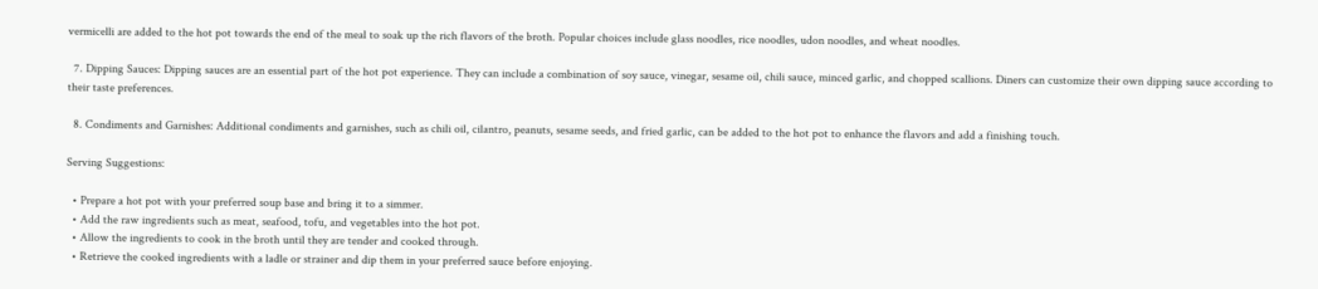vermicelli are added to the hot pot towards the end of the meal to soak up the rich flavors of the broth. Popular choices include glass noodles, rice noodles, udon noodles, and wheat noodles.

  7. Dipping Sauces: Dipping sauces are an essential part of the hot pot experience. They can include a combination of soy sauce, vinegar, sesame oil, chili sauce, minced garlic, and chopped scallions. Diners can customize their own dipping sauce according to their taste preferences.

  8. Condiments and Garnishes: Additional condiments and garnishes, such as chili oil, cilantro, peanuts, sesame seeds, and fried garlic, can be added to the hot pot to enhance the flavors and add a finishing touch.

Serving Suggestions:

  • Prepare a hot pot with your preferred soup base and bring it to a simmer.
  • Add the raw ingredients such as meat, seafood, tofu, and vegetables into the hot pot.
  • Allow the ingredients to cook in the broth until they are tender and cooked through.
  • Retrieve the cooked ingredients with a ladle or strainer and dip them in your preferred sauce before enjoying.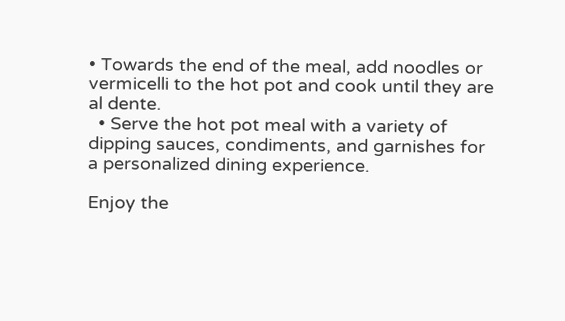• Towards the end of the meal, add noodles or vermicelli to the hot pot and cook until they are al dente.
  • Serve the hot pot meal with a variety of dipping sauces, condiments, and garnishes for a personalized dining experience.

Enjoy the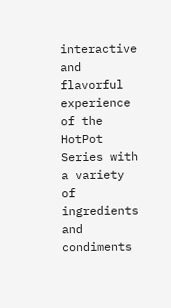interactive and flavorful experience of the HotPot Series with a variety of ingredients and condiments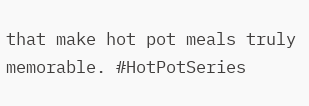that make hot pot meals truly memorable. #HotPotSeries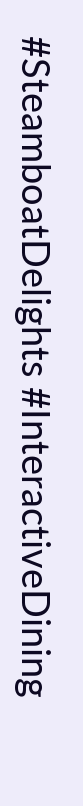#SteamboatDelights #InteractiveDining